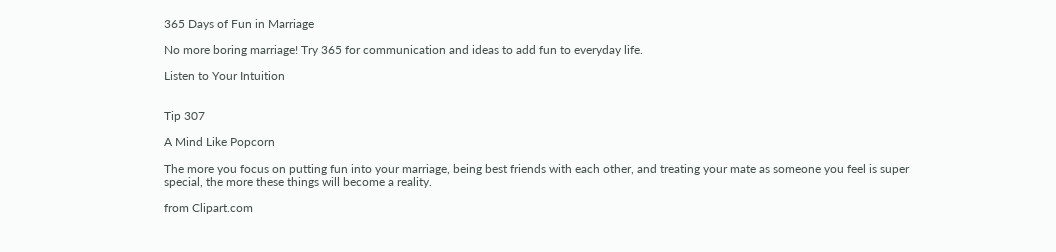365 Days of Fun in Marriage

No more boring marriage! Try 365 for communication and ideas to add fun to everyday life.

Listen to Your Intuition


Tip 307

A Mind Like Popcorn

The more you focus on putting fun into your marriage, being best friends with each other, and treating your mate as someone you feel is super special, the more these things will become a reality.

from Clipart.com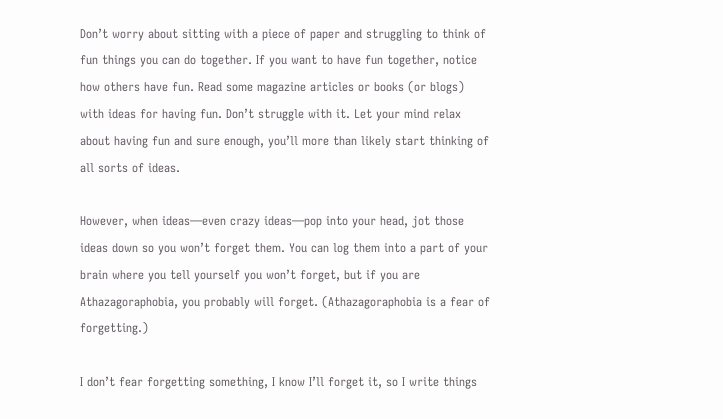Don’t worry about sitting with a piece of paper and struggling to think of fun things you can do together. If you want to have fun together, notice how others have fun. Read some magazine articles or books (or blogs) with ideas for having fun. Don’t struggle with it. Let your mind relax about having fun and sure enough, you’ll more than likely start thinking of all sorts of ideas.

However, when ideas—even crazy ideas—pop into your head, jot those ideas down so you won’t forget them. You can log them into a part of your brain where you tell yourself you won’t forget, but if you are Athazagoraphobia, you probably will forget. (Athazagoraphobia is a fear of forgetting.)

I don’t fear forgetting something, I know I’ll forget it, so I write things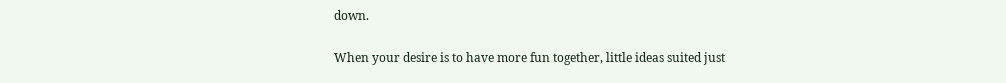down.

When your desire is to have more fun together, little ideas suited just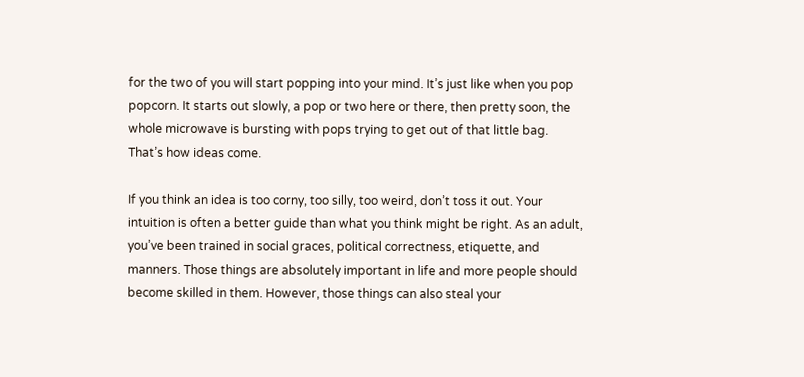for the two of you will start popping into your mind. It’s just like when you pop popcorn. It starts out slowly, a pop or two here or there, then pretty soon, the whole microwave is bursting with pops trying to get out of that little bag. That’s how ideas come.

If you think an idea is too corny, too silly, too weird, don’t toss it out. Your intuition is often a better guide than what you think might be right. As an adult, you’ve been trained in social graces, political correctness, etiquette, and manners. Those things are absolutely important in life and more people should become skilled in them. However, those things can also steal your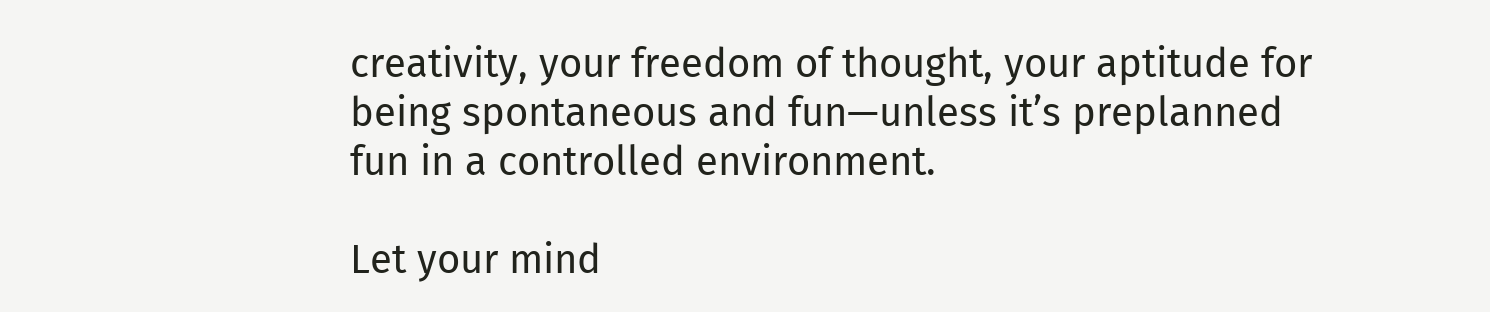creativity, your freedom of thought, your aptitude for being spontaneous and fun—unless it’s preplanned fun in a controlled environment.

Let your mind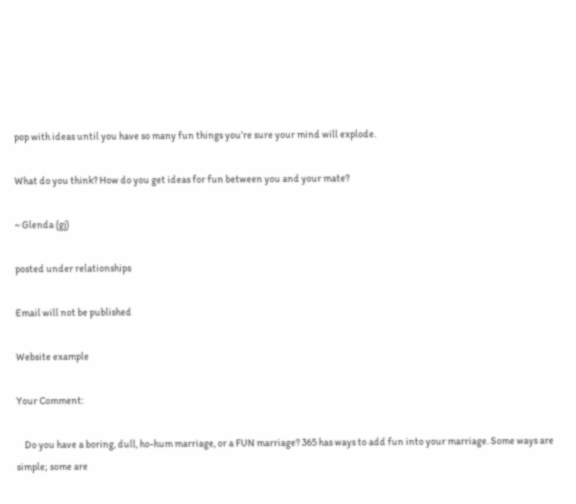pop with ideas until you have so many fun things you’re sure your mind will explode.

What do you think? How do you get ideas for fun between you and your mate?

~ Glenda (gj)

posted under relationships

Email will not be published

Website example

Your Comment:

    Do you have a boring, dull, ho-hum marriage, or a FUN marriage? 365 has ways to add fun into your marriage. Some ways are simple; some are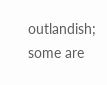outlandish; some are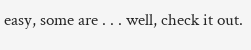easy, some are . . . well, check it out.